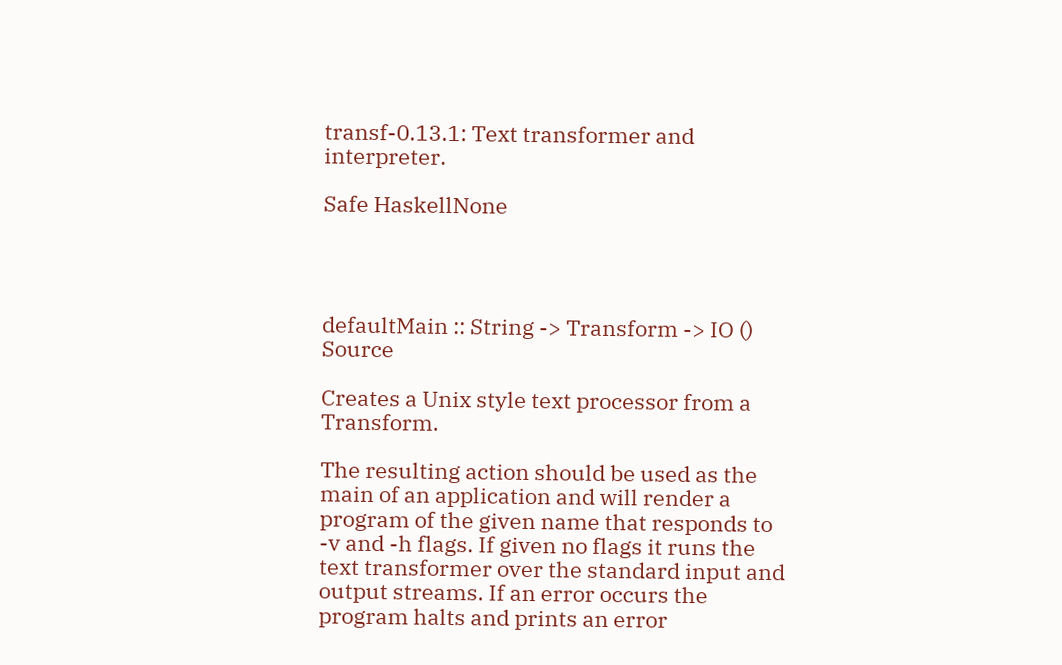transf-0.13.1: Text transformer and interpreter.

Safe HaskellNone




defaultMain :: String -> Transform -> IO () Source

Creates a Unix style text processor from a Transform.

The resulting action should be used as the main of an application and will render a program of the given name that responds to -v and -h flags. If given no flags it runs the text transformer over the standard input and output streams. If an error occurs the program halts and prints an error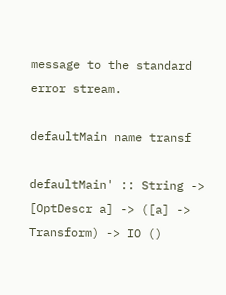message to the standard error stream.

defaultMain name transf

defaultMain' :: String -> [OptDescr a] -> ([a] -> Transform) -> IO ()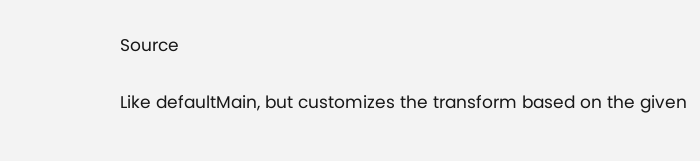Source

Like defaultMain, but customizes the transform based on the given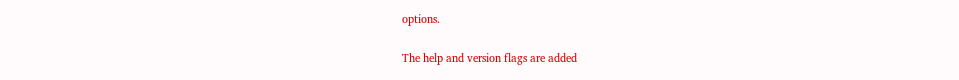options.

The help and version flags are added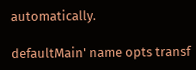automatically.

defaultMain' name opts transf